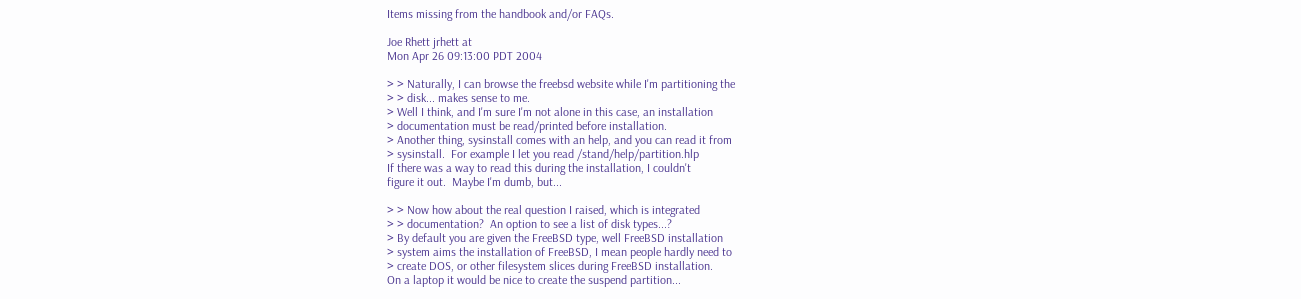Items missing from the handbook and/or FAQs.

Joe Rhett jrhett at
Mon Apr 26 09:13:00 PDT 2004

> > Naturally, I can browse the freebsd website while I'm partitioning the
> > disk... makes sense to me.
> Well I think, and I'm sure I'm not alone in this case, an installation
> documentation must be read/printed before installation.
> Another thing, sysinstall comes with an help, and you can read it from
> sysinstall.  For example I let you read /stand/help/partition.hlp
If there was a way to read this during the installation, I couldn't
figure it out.  Maybe I'm dumb, but...

> > Now how about the real question I raised, which is integrated
> > documentation?  An option to see a list of disk types...?
> By default you are given the FreeBSD type, well FreeBSD installation
> system aims the installation of FreeBSD, I mean people hardly need to
> create DOS, or other filesystem slices during FreeBSD installation.
On a laptop it would be nice to create the suspend partition...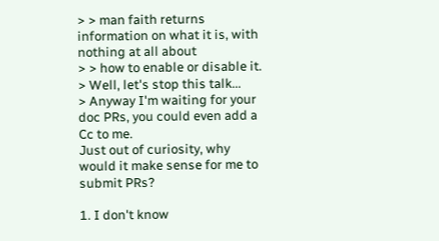> > man faith returns information on what it is, with nothing at all about
> > how to enable or disable it.
> Well, let's stop this talk...
> Anyway I'm waiting for your doc PRs, you could even add a Cc to me.
Just out of curiosity, why would it make sense for me to submit PRs?

1. I don't know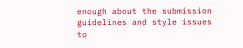enough about the submission guidelines and style issues
to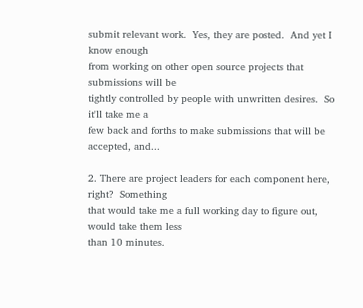submit relevant work.  Yes, they are posted.  And yet I know enough
from working on other open source projects that submissions will be
tightly controlled by people with unwritten desires.  So it'll take me a
few back and forths to make submissions that will be accepted, and...

2. There are project leaders for each component here, right?  Something
that would take me a full working day to figure out, would take them less
than 10 minutes.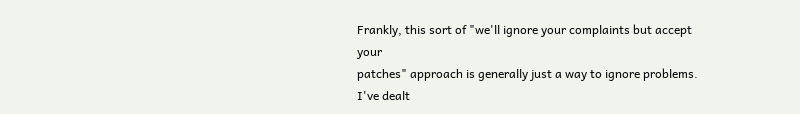Frankly, this sort of "we'll ignore your complaints but accept your
patches" approach is generally just a way to ignore problems.  I've dealt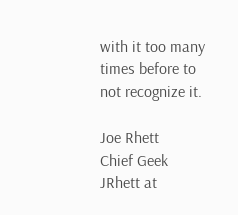with it too many times before to not recognize it.

Joe Rhett                                                      Chief Geek
JRhett at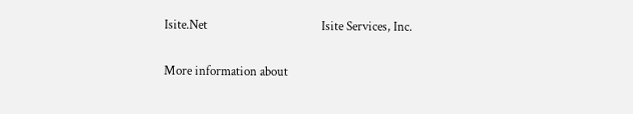Isite.Net                                      Isite Services, Inc.

More information about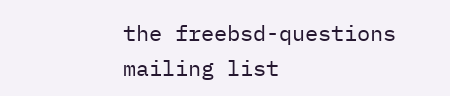the freebsd-questions mailing list